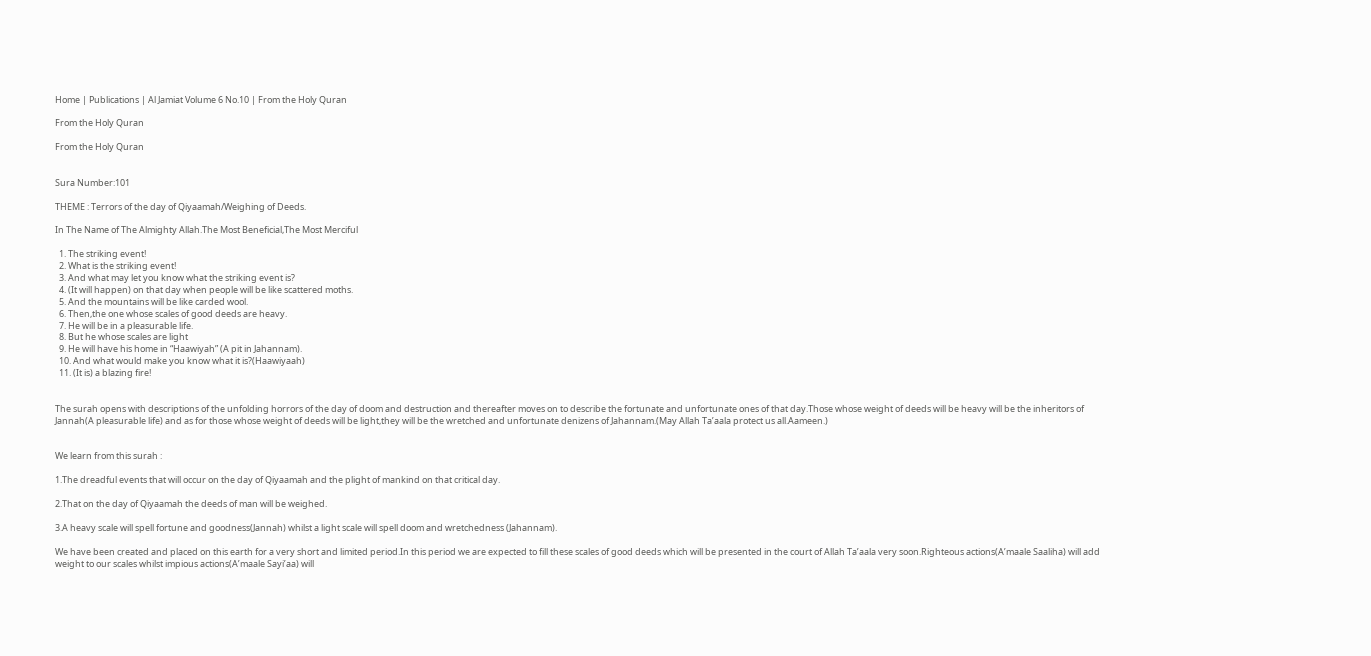Home | Publications | Al Jamiat Volume 6 No.10 | From the Holy Quran

From the Holy Quran

From the Holy Quran


Sura Number:101

THEME : Terrors of the day of Qiyaamah/Weighing of Deeds.

In The Name of The Almighty Allah.The Most Beneficial,The Most Merciful

  1. The striking event!
  2. What is the striking event!
  3. And what may let you know what the striking event is?
  4. (It will happen) on that day when people will be like scattered moths.
  5. And the mountains will be like carded wool.
  6. Then,the one whose scales of good deeds are heavy.
  7. He will be in a pleasurable life.
  8. But he whose scales are light
  9. He will have his home in “Haawiyah” (A pit in Jahannam).
  10. And what would make you know what it is?(Haawiyaah)
  11. (It is) a blazing fire!


The surah opens with descriptions of the unfolding horrors of the day of doom and destruction and thereafter moves on to describe the fortunate and unfortunate ones of that day.Those whose weight of deeds will be heavy will be the inheritors of Jannah(A pleasurable life) and as for those whose weight of deeds will be light,they will be the wretched and unfortunate denizens of Jahannam.(May Allah Ta’aala protect us all.Aameen.)


We learn from this surah :

1.The dreadful events that will occur on the day of Qiyaamah and the plight of mankind on that critical day.

2.That on the day of Qiyaamah the deeds of man will be weighed.

3.A heavy scale will spell fortune and goodness(Jannah) whilst a light scale will spell doom and wretchedness (Jahannam).

We have been created and placed on this earth for a very short and limited period.In this period we are expected to fill these scales of good deeds which will be presented in the court of Allah Ta’aala very soon.Righteous actions(A’maale Saaliha) will add weight to our scales whilst impious actions(A’maale Sayi’aa) will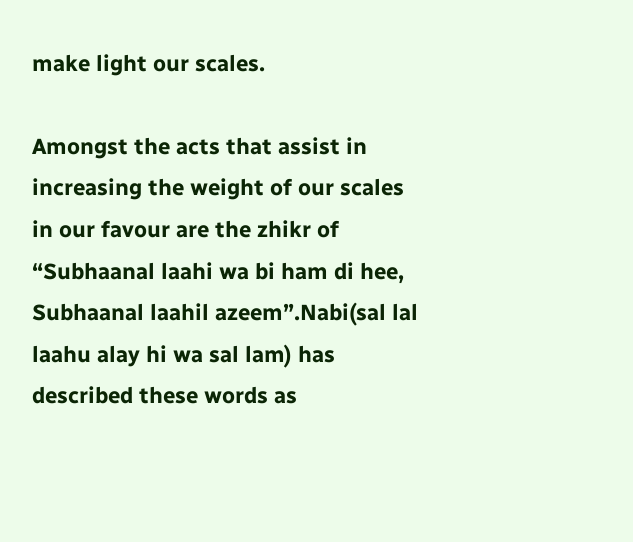make light our scales.

Amongst the acts that assist in increasing the weight of our scales in our favour are the zhikr of “Subhaanal laahi wa bi ham di hee, Subhaanal laahil azeem”.Nabi(sal lal laahu alay hi wa sal lam) has described these words as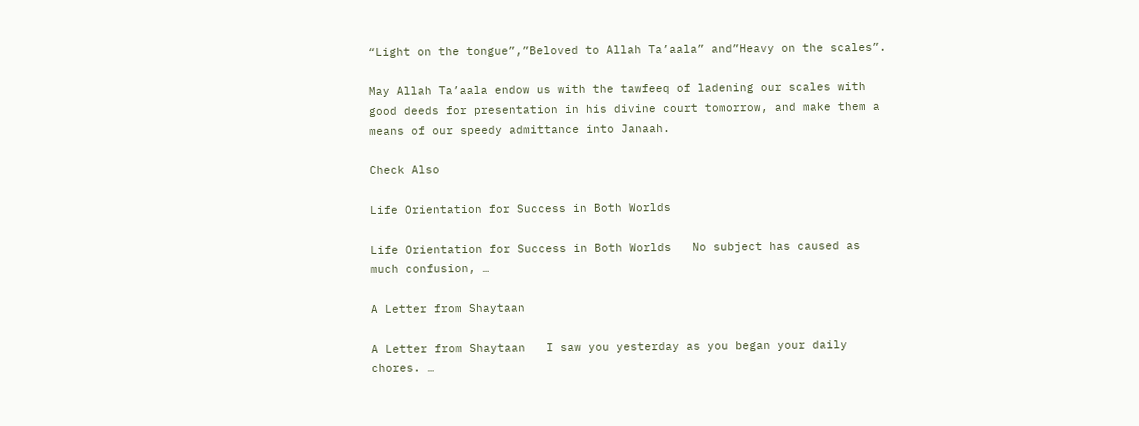“Light on the tongue”,”Beloved to Allah Ta’aala” and”Heavy on the scales”.

May Allah Ta’aala endow us with the tawfeeq of ladening our scales with good deeds for presentation in his divine court tomorrow, and make them a means of our speedy admittance into Janaah.

Check Also

Life Orientation for Success in Both Worlds

Life Orientation for Success in Both Worlds   No subject has caused as much confusion, …

A Letter from Shaytaan

A Letter from Shaytaan   I saw you yesterday as you began your daily chores. …